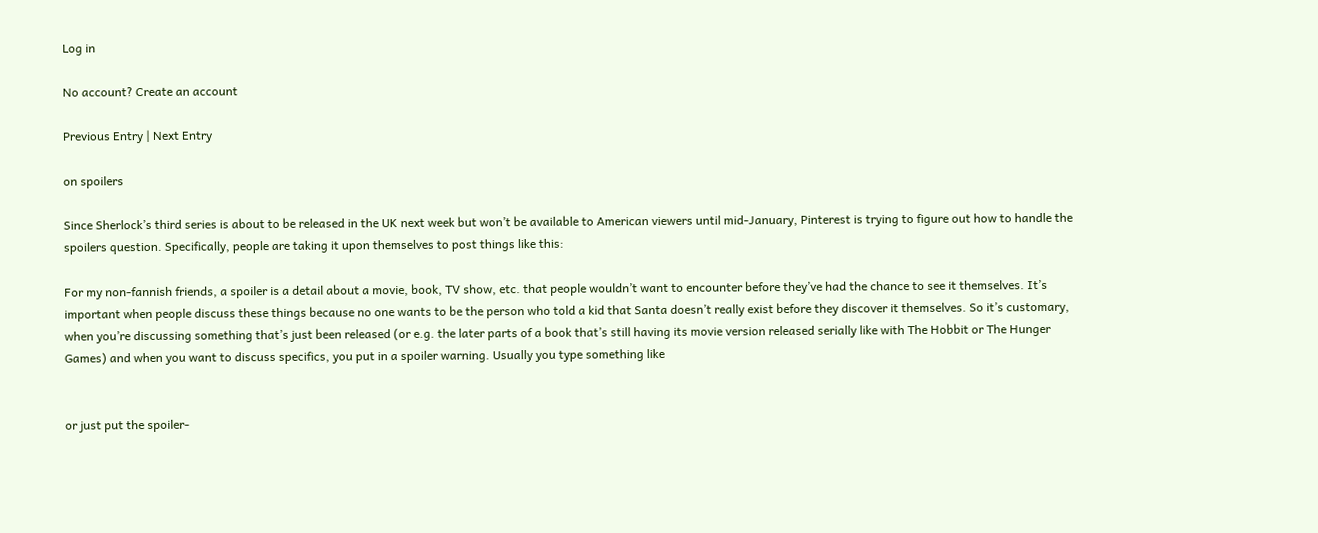Log in

No account? Create an account

Previous Entry | Next Entry

on spoilers

Since Sherlock’s third series is about to be released in the UK next week but won’t be available to American viewers until mid-January, Pinterest is trying to figure out how to handle the spoilers question. Specifically, people are taking it upon themselves to post things like this:

For my non-fannish friends, a spoiler is a detail about a movie, book, TV show, etc. that people wouldn’t want to encounter before they’ve had the chance to see it themselves. It’s important when people discuss these things because no one wants to be the person who told a kid that Santa doesn’t really exist before they discover it themselves. So it’s customary, when you’re discussing something that’s just been released (or e.g. the later parts of a book that’s still having its movie version released serially like with The Hobbit or The Hunger Games) and when you want to discuss specifics, you put in a spoiler warning. Usually you type something like


or just put the spoiler-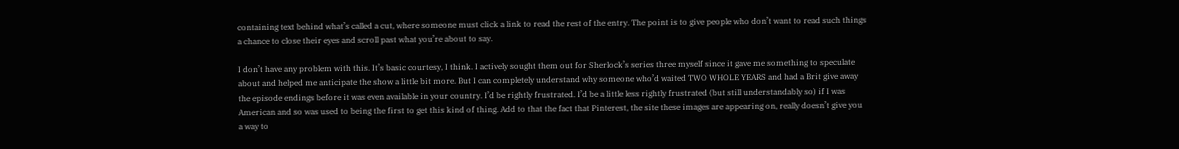containing text behind what’s called a cut, where someone must click a link to read the rest of the entry. The point is to give people who don’t want to read such things a chance to close their eyes and scroll past what you’re about to say.

I don’t have any problem with this. It’s basic courtesy, I think. I actively sought them out for Sherlock’s series three myself since it gave me something to speculate about and helped me anticipate the show a little bit more. But I can completely understand why someone who’d waited TWO WHOLE YEARS and had a Brit give away the episode endings before it was even available in your country. I’d be rightly frustrated. I’d be a little less rightly frustrated (but still understandably so) if I was American and so was used to being the first to get this kind of thing. Add to that the fact that Pinterest, the site these images are appearing on, really doesn’t give you a way to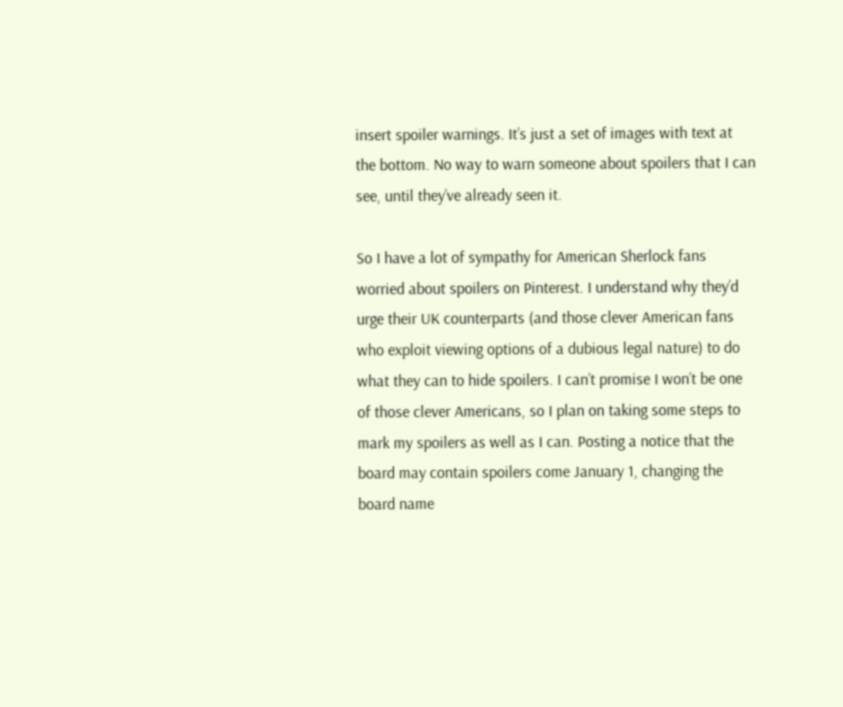insert spoiler warnings. It’s just a set of images with text at the bottom. No way to warn someone about spoilers that I can see, until they’ve already seen it.

So I have a lot of sympathy for American Sherlock fans worried about spoilers on Pinterest. I understand why they’d urge their UK counterparts (and those clever American fans who exploit viewing options of a dubious legal nature) to do what they can to hide spoilers. I can’t promise I won’t be one of those clever Americans, so I plan on taking some steps to mark my spoilers as well as I can. Posting a notice that the board may contain spoilers come January 1, changing the board name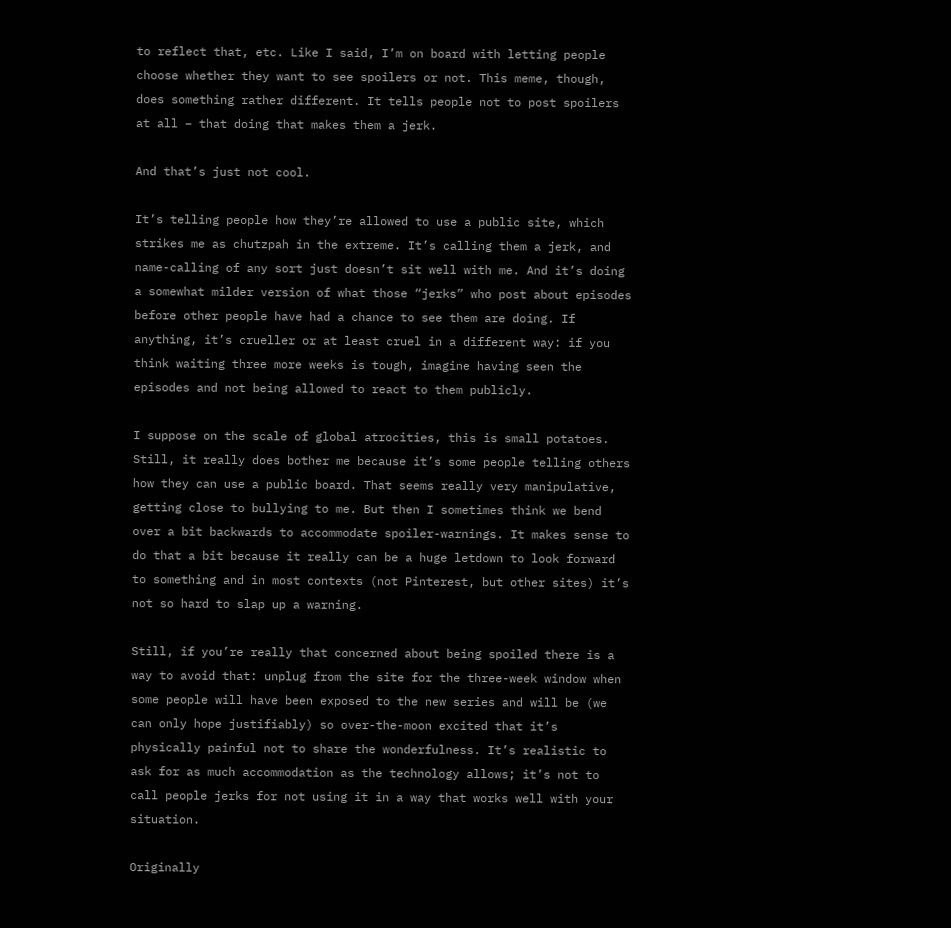to reflect that, etc. Like I said, I’m on board with letting people choose whether they want to see spoilers or not. This meme, though, does something rather different. It tells people not to post spoilers at all – that doing that makes them a jerk.

And that’s just not cool.

It’s telling people how they’re allowed to use a public site, which strikes me as chutzpah in the extreme. It’s calling them a jerk, and name-calling of any sort just doesn’t sit well with me. And it’s doing a somewhat milder version of what those “jerks” who post about episodes before other people have had a chance to see them are doing. If anything, it’s crueller or at least cruel in a different way: if you think waiting three more weeks is tough, imagine having seen the episodes and not being allowed to react to them publicly.

I suppose on the scale of global atrocities, this is small potatoes. Still, it really does bother me because it’s some people telling others how they can use a public board. That seems really very manipulative, getting close to bullying to me. But then I sometimes think we bend over a bit backwards to accommodate spoiler-warnings. It makes sense to do that a bit because it really can be a huge letdown to look forward to something and in most contexts (not Pinterest, but other sites) it’s not so hard to slap up a warning.

Still, if you’re really that concerned about being spoiled there is a way to avoid that: unplug from the site for the three-week window when some people will have been exposed to the new series and will be (we can only hope justifiably) so over-the-moon excited that it’s physically painful not to share the wonderfulness. It’s realistic to ask for as much accommodation as the technology allows; it’s not to call people jerks for not using it in a way that works well with your situation.

Originally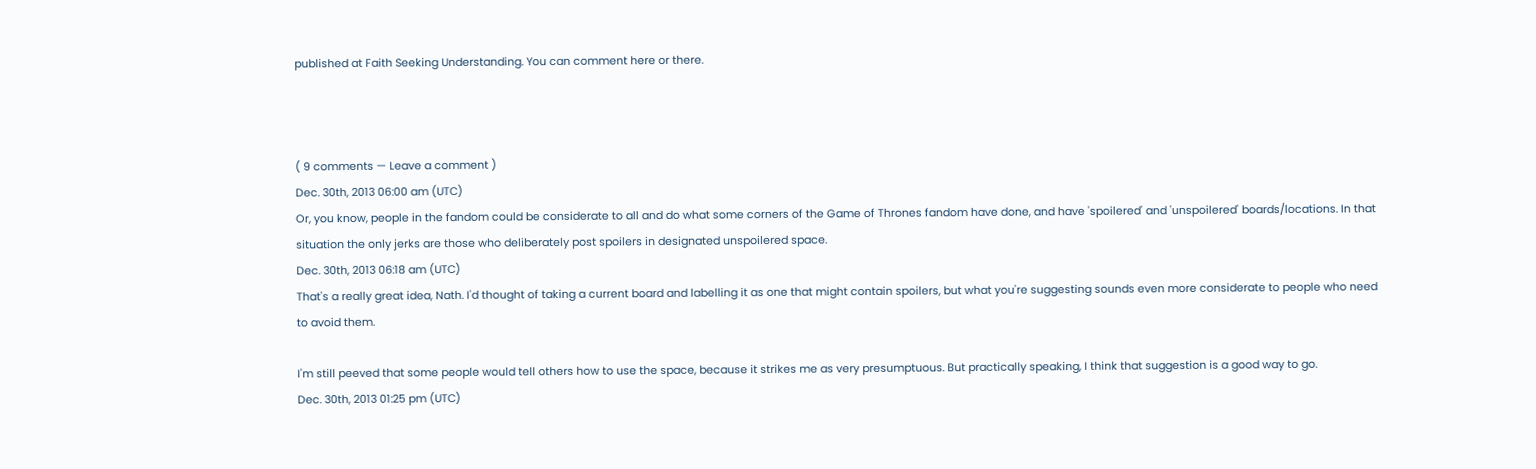published at Faith Seeking Understanding. You can comment here or there.



( 9 comments — Leave a comment )
Dec. 30th, 2013 06:00 am (UTC)
Or, you know, people in the fandom could be considerate to all and do what some corners of the Game of Thrones fandom have done, and have 'spoilered' and 'unspoilered' boards/locations. In that situation the only jerks are those who deliberately post spoilers in designated unspoilered space.
Dec. 30th, 2013 06:18 am (UTC)
That's a really great idea, Nath. I'd thought of taking a current board and labelling it as one that might contain spoilers, but what you're suggesting sounds even more considerate to people who need to avoid them.

I'm still peeved that some people would tell others how to use the space, because it strikes me as very presumptuous. But practically speaking, I think that suggestion is a good way to go.
Dec. 30th, 2013 01:25 pm (UTC)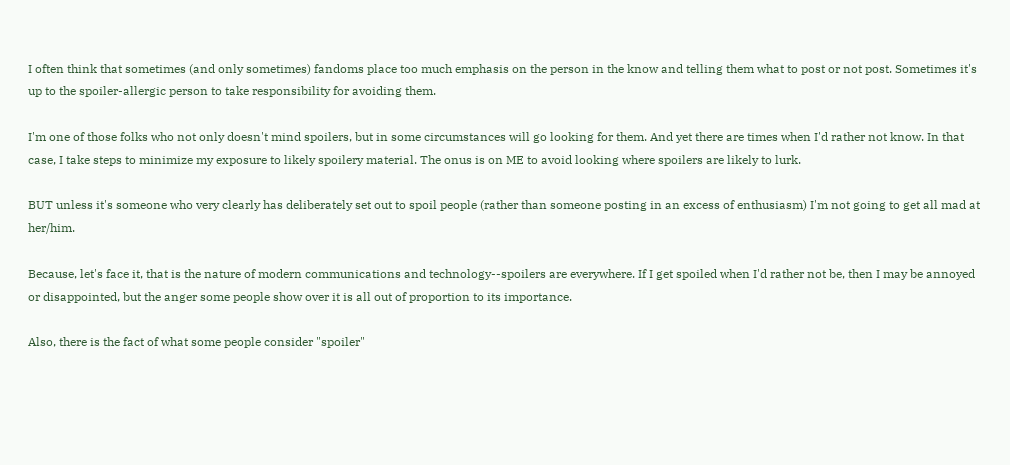I often think that sometimes (and only sometimes) fandoms place too much emphasis on the person in the know and telling them what to post or not post. Sometimes it's up to the spoiler-allergic person to take responsibility for avoiding them.

I'm one of those folks who not only doesn't mind spoilers, but in some circumstances will go looking for them. And yet there are times when I'd rather not know. In that case, I take steps to minimize my exposure to likely spoilery material. The onus is on ME to avoid looking where spoilers are likely to lurk.

BUT unless it's someone who very clearly has deliberately set out to spoil people (rather than someone posting in an excess of enthusiasm) I'm not going to get all mad at her/him.

Because, let's face it, that is the nature of modern communications and technology--spoilers are everywhere. If I get spoiled when I'd rather not be, then I may be annoyed or disappointed, but the anger some people show over it is all out of proportion to its importance.

Also, there is the fact of what some people consider "spoiler"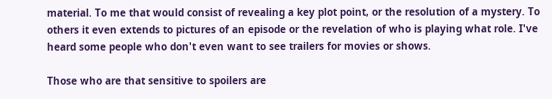material. To me that would consist of revealing a key plot point, or the resolution of a mystery. To others it even extends to pictures of an episode or the revelation of who is playing what role. I've heard some people who don't even want to see trailers for movies or shows.

Those who are that sensitive to spoilers are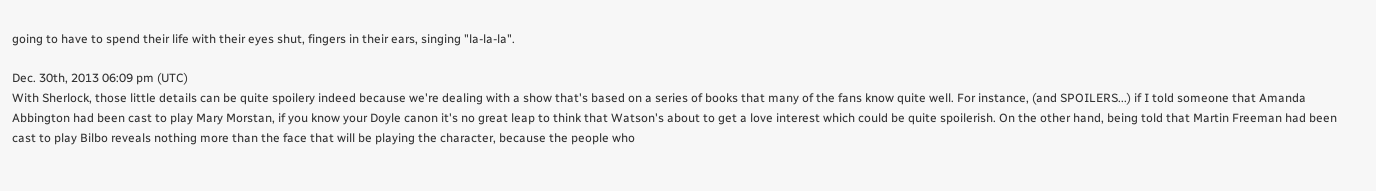going to have to spend their life with their eyes shut, fingers in their ears, singing "la-la-la".

Dec. 30th, 2013 06:09 pm (UTC)
With Sherlock, those little details can be quite spoilery indeed because we're dealing with a show that's based on a series of books that many of the fans know quite well. For instance, (and SPOILERS...) if I told someone that Amanda Abbington had been cast to play Mary Morstan, if you know your Doyle canon it's no great leap to think that Watson's about to get a love interest which could be quite spoilerish. On the other hand, being told that Martin Freeman had been cast to play Bilbo reveals nothing more than the face that will be playing the character, because the people who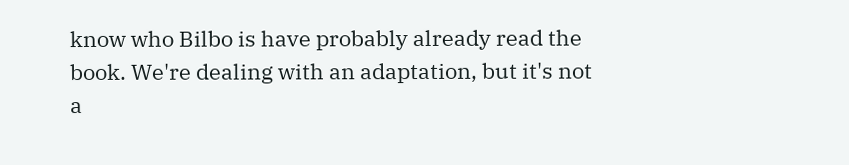know who Bilbo is have probably already read the book. We're dealing with an adaptation, but it's not a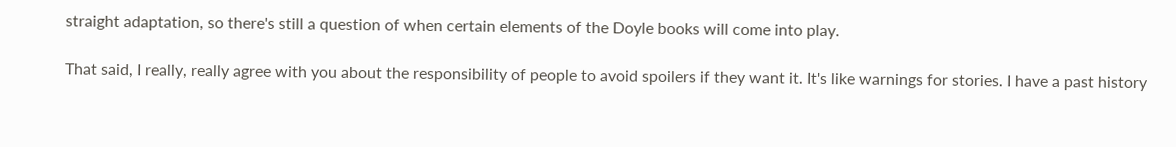straight adaptation, so there's still a question of when certain elements of the Doyle books will come into play.

That said, I really, really agree with you about the responsibility of people to avoid spoilers if they want it. It's like warnings for stories. I have a past history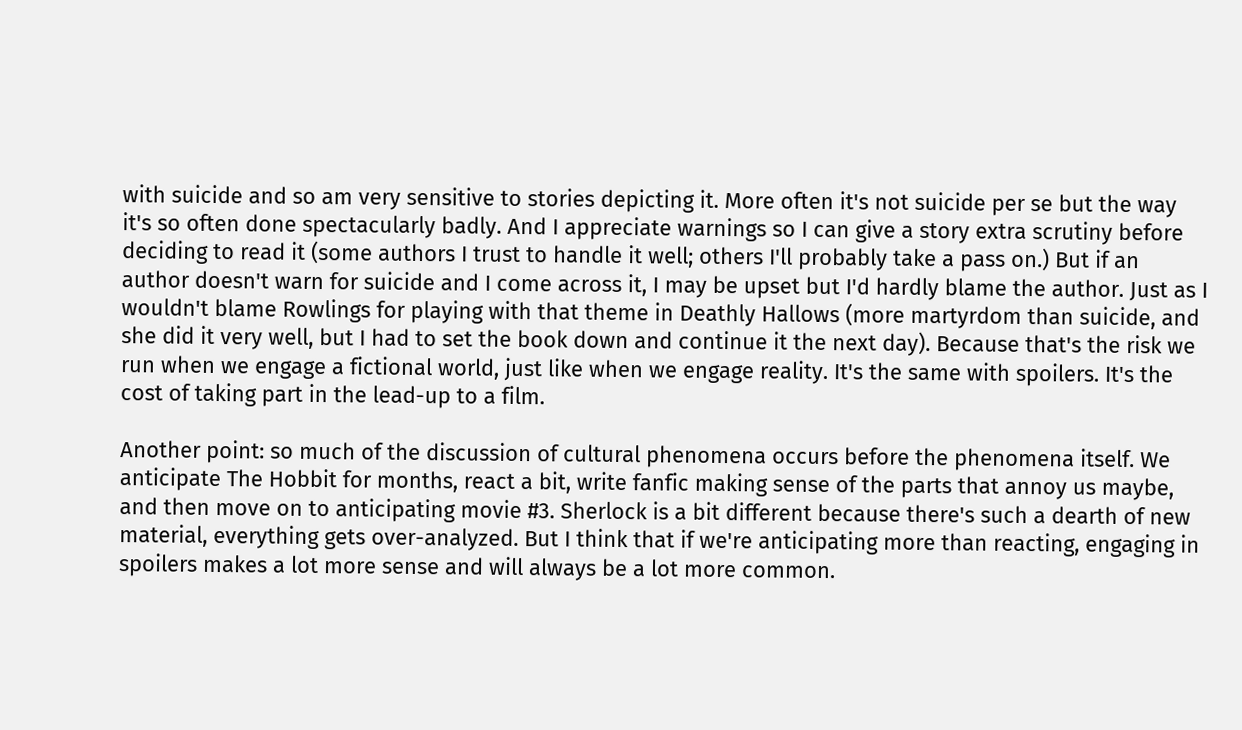with suicide and so am very sensitive to stories depicting it. More often it's not suicide per se but the way it's so often done spectacularly badly. And I appreciate warnings so I can give a story extra scrutiny before deciding to read it (some authors I trust to handle it well; others I'll probably take a pass on.) But if an author doesn't warn for suicide and I come across it, I may be upset but I'd hardly blame the author. Just as I wouldn't blame Rowlings for playing with that theme in Deathly Hallows (more martyrdom than suicide, and she did it very well, but I had to set the book down and continue it the next day). Because that's the risk we run when we engage a fictional world, just like when we engage reality. It's the same with spoilers. It's the cost of taking part in the lead-up to a film.

Another point: so much of the discussion of cultural phenomena occurs before the phenomena itself. We anticipate The Hobbit for months, react a bit, write fanfic making sense of the parts that annoy us maybe, and then move on to anticipating movie #3. Sherlock is a bit different because there's such a dearth of new material, everything gets over-analyzed. But I think that if we're anticipating more than reacting, engaging in spoilers makes a lot more sense and will always be a lot more common.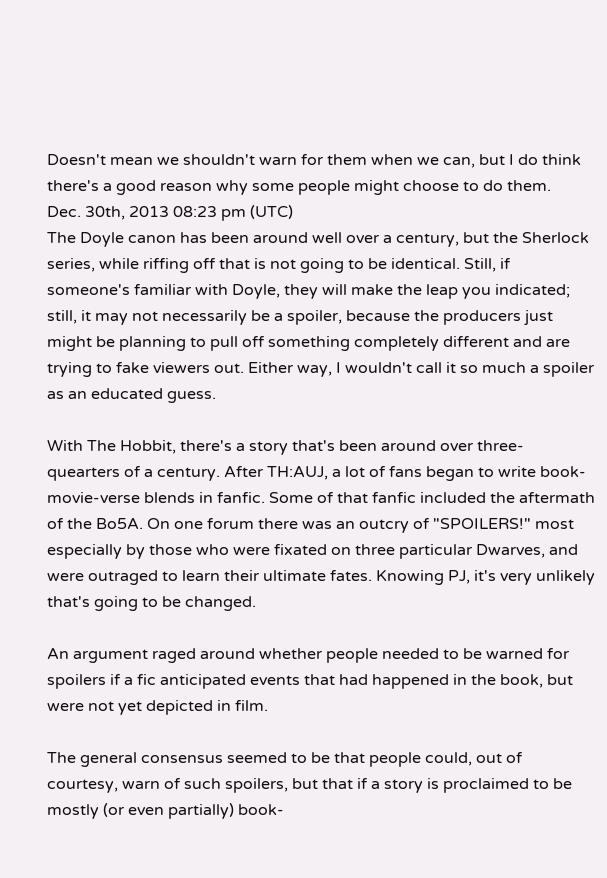Doesn't mean we shouldn't warn for them when we can, but I do think there's a good reason why some people might choose to do them.
Dec. 30th, 2013 08:23 pm (UTC)
The Doyle canon has been around well over a century, but the Sherlock series, while riffing off that is not going to be identical. Still, if someone's familiar with Doyle, they will make the leap you indicated; still, it may not necessarily be a spoiler, because the producers just might be planning to pull off something completely different and are trying to fake viewers out. Either way, I wouldn't call it so much a spoiler as an educated guess.

With The Hobbit, there's a story that's been around over three-quearters of a century. After TH:AUJ, a lot of fans began to write book-movie-verse blends in fanfic. Some of that fanfic included the aftermath of the Bo5A. On one forum there was an outcry of "SPOILERS!" most especially by those who were fixated on three particular Dwarves, and were outraged to learn their ultimate fates. Knowing PJ, it's very unlikely that's going to be changed.

An argument raged around whether people needed to be warned for spoilers if a fic anticipated events that had happened in the book, but were not yet depicted in film.

The general consensus seemed to be that people could, out of courtesy, warn of such spoilers, but that if a story is proclaimed to be mostly (or even partially) book-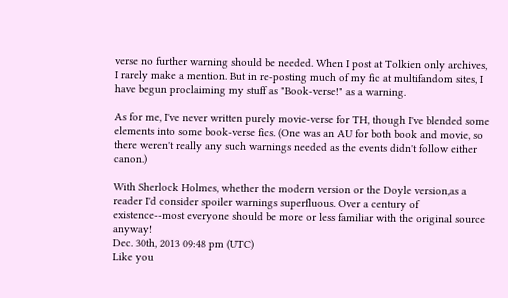verse no further warning should be needed. When I post at Tolkien only archives, I rarely make a mention. But in re-posting much of my fic at multifandom sites, I have begun proclaiming my stuff as "Book-verse!" as a warning.

As for me, I've never written purely movie-verse for TH, though I've blended some elements into some book-verse fics. (One was an AU for both book and movie, so there weren't really any such warnings needed as the events didn't follow either canon.)

With Sherlock Holmes, whether the modern version or the Doyle version,as a reader I'd consider spoiler warnings superfluous. Over a century of existence--most everyone should be more or less familiar with the original source anyway!
Dec. 30th, 2013 09:48 pm (UTC)
Like you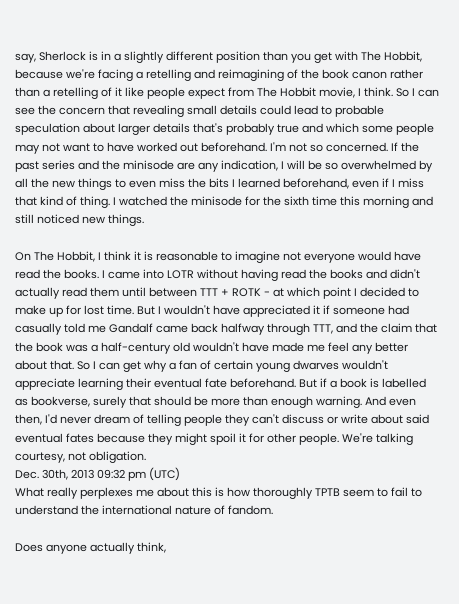say, Sherlock is in a slightly different position than you get with The Hobbit, because we're facing a retelling and reimagining of the book canon rather than a retelling of it like people expect from The Hobbit movie, I think. So I can see the concern that revealing small details could lead to probable speculation about larger details that's probably true and which some people may not want to have worked out beforehand. I'm not so concerned. If the past series and the minisode are any indication, I will be so overwhelmed by all the new things to even miss the bits I learned beforehand, even if I miss that kind of thing. I watched the minisode for the sixth time this morning and still noticed new things.

On The Hobbit, I think it is reasonable to imagine not everyone would have read the books. I came into LOTR without having read the books and didn't actually read them until between TTT + ROTK - at which point I decided to make up for lost time. But I wouldn't have appreciated it if someone had casually told me Gandalf came back halfway through TTT, and the claim that the book was a half-century old wouldn't have made me feel any better about that. So I can get why a fan of certain young dwarves wouldn't appreciate learning their eventual fate beforehand. But if a book is labelled as bookverse, surely that should be more than enough warning. And even then, I'd never dream of telling people they can't discuss or write about said eventual fates because they might spoil it for other people. We're talking courtesy, not obligation.
Dec. 30th, 2013 09:32 pm (UTC)
What really perplexes me about this is how thoroughly TPTB seem to fail to understand the international nature of fandom.

Does anyone actually think,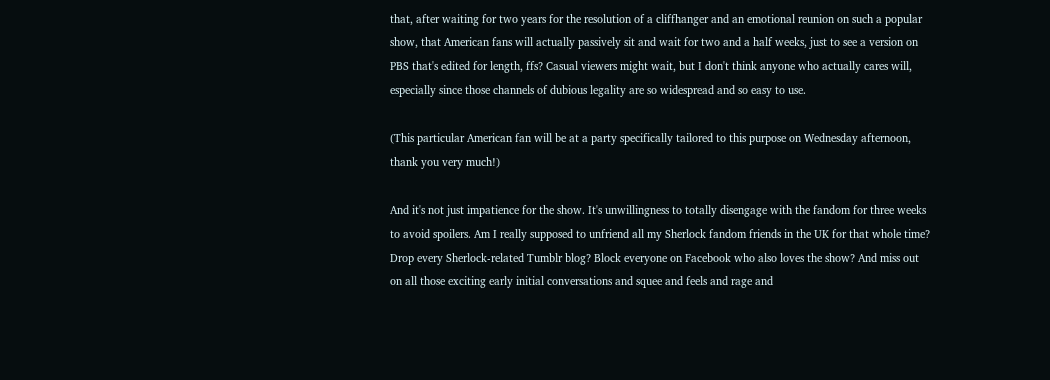that, after waiting for two years for the resolution of a cliffhanger and an emotional reunion on such a popular show, that American fans will actually passively sit and wait for two and a half weeks, just to see a version on PBS that's edited for length, ffs? Casual viewers might wait, but I don't think anyone who actually cares will, especially since those channels of dubious legality are so widespread and so easy to use.

(This particular American fan will be at a party specifically tailored to this purpose on Wednesday afternoon, thank you very much!)

And it's not just impatience for the show. It's unwillingness to totally disengage with the fandom for three weeks to avoid spoilers. Am I really supposed to unfriend all my Sherlock fandom friends in the UK for that whole time? Drop every Sherlock-related Tumblr blog? Block everyone on Facebook who also loves the show? And miss out on all those exciting early initial conversations and squee and feels and rage and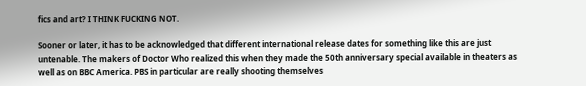fics and art? I THINK FUCKING NOT.

Sooner or later, it has to be acknowledged that different international release dates for something like this are just untenable. The makers of Doctor Who realized this when they made the 50th anniversary special available in theaters as well as on BBC America. PBS in particular are really shooting themselves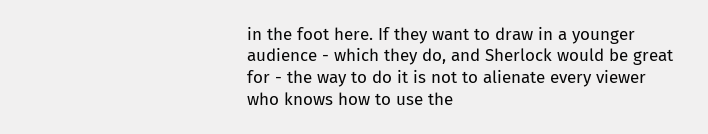in the foot here. If they want to draw in a younger audience - which they do, and Sherlock would be great for - the way to do it is not to alienate every viewer who knows how to use the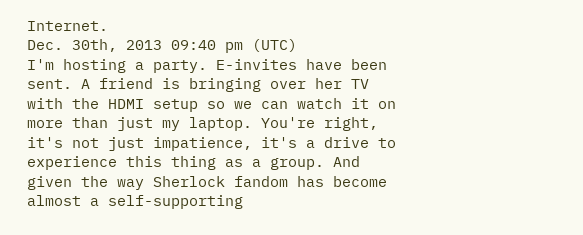Internet.
Dec. 30th, 2013 09:40 pm (UTC)
I'm hosting a party. E-invites have been sent. A friend is bringing over her TV with the HDMI setup so we can watch it on more than just my laptop. You're right, it's not just impatience, it's a drive to experience this thing as a group. And given the way Sherlock fandom has become almost a self-supporting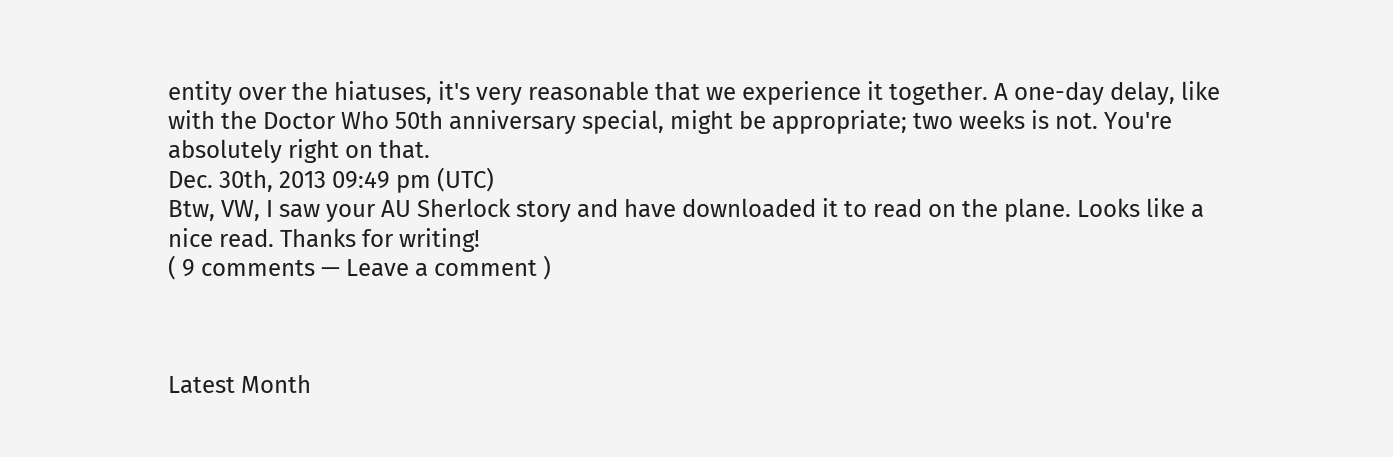entity over the hiatuses, it's very reasonable that we experience it together. A one-day delay, like with the Doctor Who 50th anniversary special, might be appropriate; two weeks is not. You're absolutely right on that.
Dec. 30th, 2013 09:49 pm (UTC)
Btw, VW, I saw your AU Sherlock story and have downloaded it to read on the plane. Looks like a nice read. Thanks for writing!
( 9 comments — Leave a comment )



Latest Month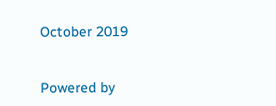October 2019


Powered by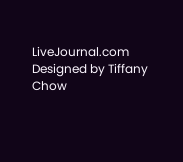LiveJournal.com
Designed by Tiffany Chow